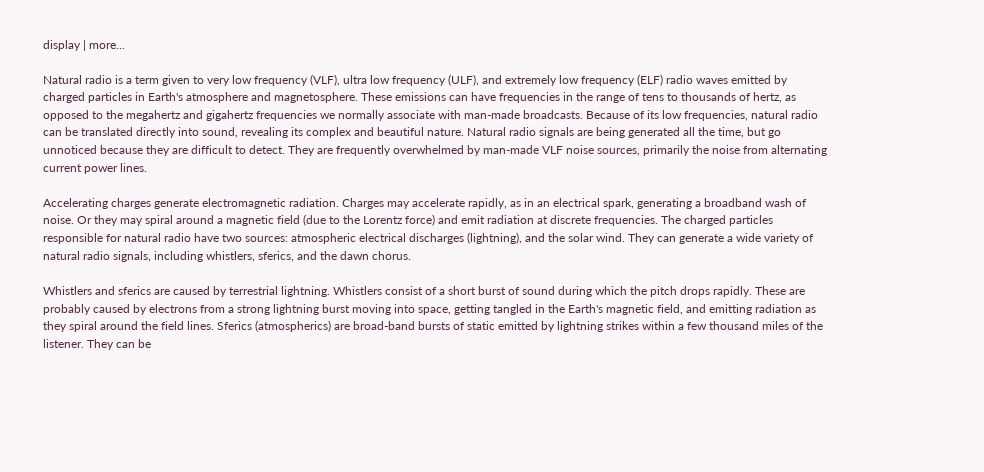display | more...

Natural radio is a term given to very low frequency (VLF), ultra low frequency (ULF), and extremely low frequency (ELF) radio waves emitted by charged particles in Earth's atmosphere and magnetosphere. These emissions can have frequencies in the range of tens to thousands of hertz, as opposed to the megahertz and gigahertz frequencies we normally associate with man-made broadcasts. Because of its low frequencies, natural radio can be translated directly into sound, revealing its complex and beautiful nature. Natural radio signals are being generated all the time, but go unnoticed because they are difficult to detect. They are frequently overwhelmed by man-made VLF noise sources, primarily the noise from alternating current power lines.

Accelerating charges generate electromagnetic radiation. Charges may accelerate rapidly, as in an electrical spark, generating a broadband wash of noise. Or they may spiral around a magnetic field (due to the Lorentz force) and emit radiation at discrete frequencies. The charged particles responsible for natural radio have two sources: atmospheric electrical discharges (lightning), and the solar wind. They can generate a wide variety of natural radio signals, including whistlers, sferics, and the dawn chorus.

Whistlers and sferics are caused by terrestrial lightning. Whistlers consist of a short burst of sound during which the pitch drops rapidly. These are probably caused by electrons from a strong lightning burst moving into space, getting tangled in the Earth's magnetic field, and emitting radiation as they spiral around the field lines. Sferics (atmospherics) are broad-band bursts of static emitted by lightning strikes within a few thousand miles of the listener. They can be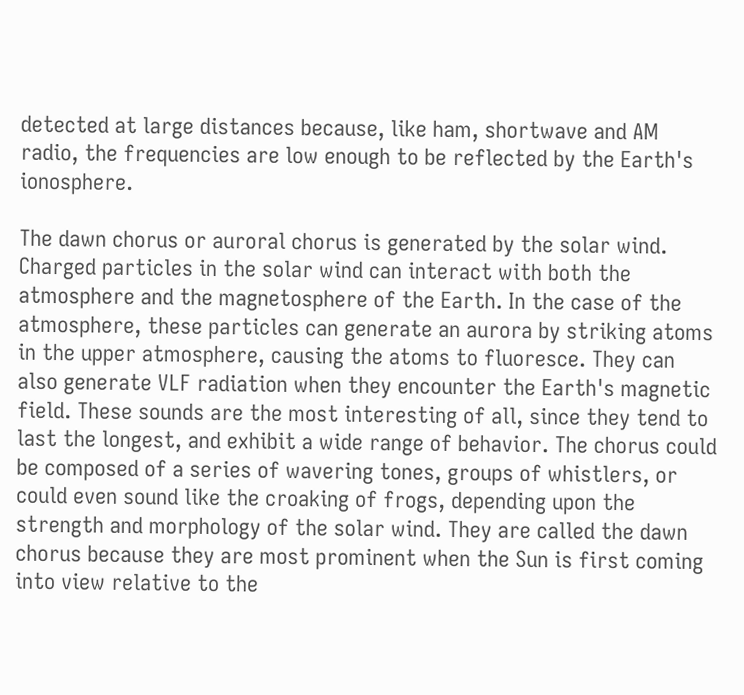detected at large distances because, like ham, shortwave and AM radio, the frequencies are low enough to be reflected by the Earth's ionosphere.

The dawn chorus or auroral chorus is generated by the solar wind. Charged particles in the solar wind can interact with both the atmosphere and the magnetosphere of the Earth. In the case of the atmosphere, these particles can generate an aurora by striking atoms in the upper atmosphere, causing the atoms to fluoresce. They can also generate VLF radiation when they encounter the Earth's magnetic field. These sounds are the most interesting of all, since they tend to last the longest, and exhibit a wide range of behavior. The chorus could be composed of a series of wavering tones, groups of whistlers, or could even sound like the croaking of frogs, depending upon the strength and morphology of the solar wind. They are called the dawn chorus because they are most prominent when the Sun is first coming into view relative to the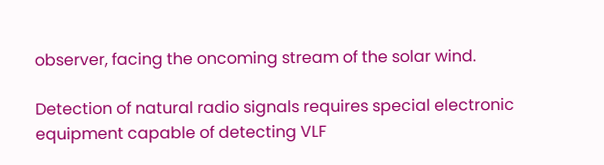observer, facing the oncoming stream of the solar wind.

Detection of natural radio signals requires special electronic equipment capable of detecting VLF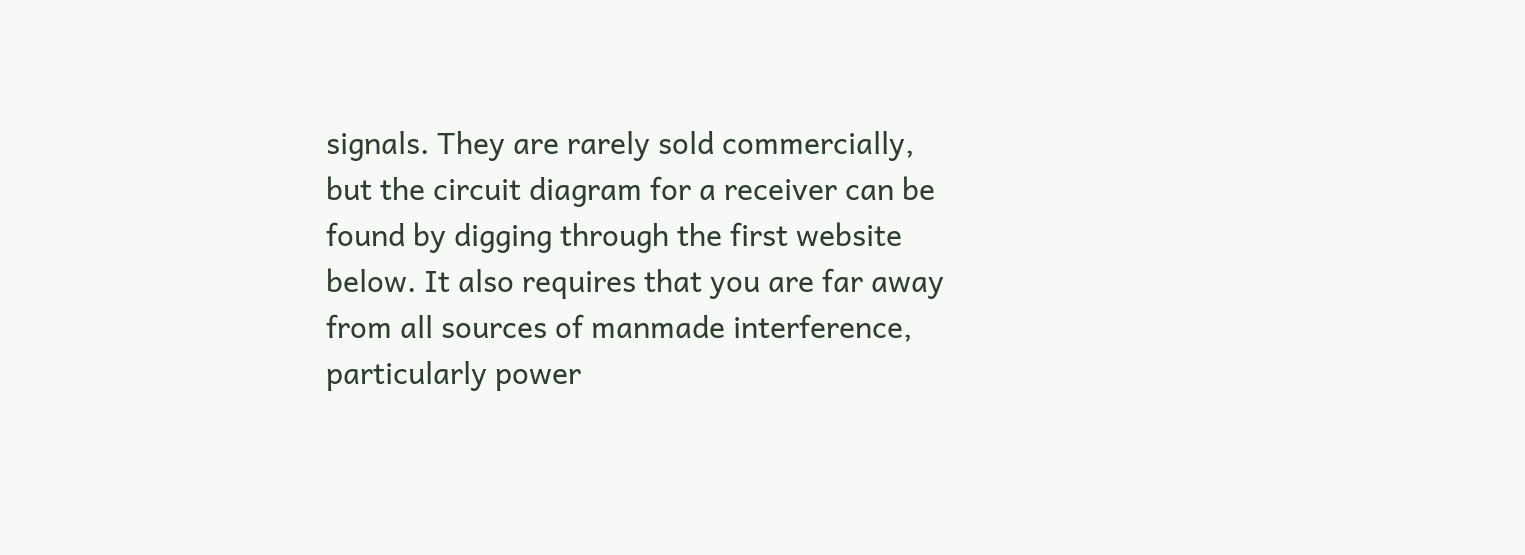signals. They are rarely sold commercially, but the circuit diagram for a receiver can be found by digging through the first website below. It also requires that you are far away from all sources of manmade interference, particularly power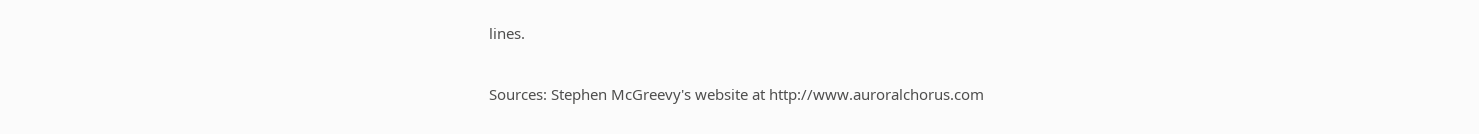lines.

Sources: Stephen McGreevy's website at http://www.auroralchorus.com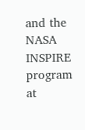and the NASA INSPIRE program at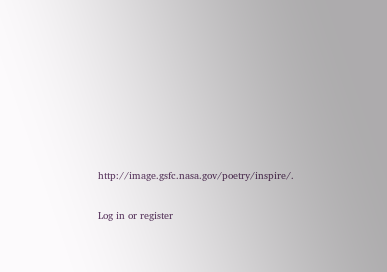http://image.gsfc.nasa.gov/poetry/inspire/.

Log in or register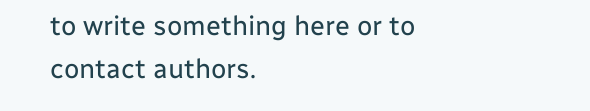to write something here or to contact authors.